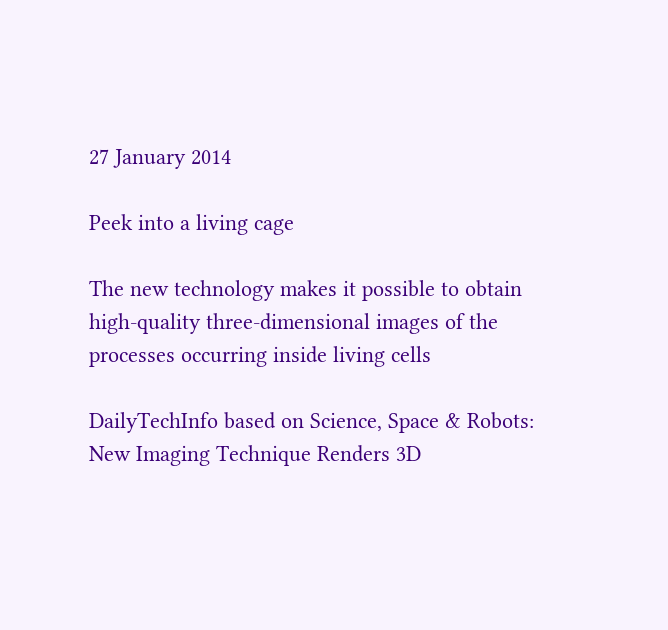27 January 2014

Peek into a living cage

The new technology makes it possible to obtain high-quality three-dimensional images of the processes occurring inside living cells

DailyTechInfo based on Science, Space & Robots: New Imaging Technique Renders 3D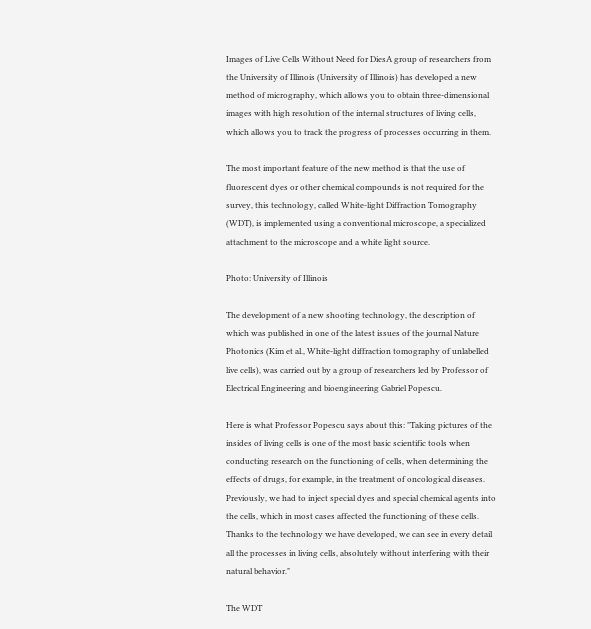Images of Live Cells Without Need for DiesA group of researchers from the University of Illinois (University of Illinois) has developed a new method of micrography, which allows you to obtain three-dimensional images with high resolution of the internal structures of living cells, which allows you to track the progress of processes occurring in them.

The most important feature of the new method is that the use of fluorescent dyes or other chemical compounds is not required for the survey, this technology, called White-light Diffraction Tomography (WDT), is implemented using a conventional microscope, a specialized attachment to the microscope and a white light source.

Photo: University of Illinois

The development of a new shooting technology, the description of which was published in one of the latest issues of the journal Nature Photonics (Kim et al., White-light diffraction tomography of unlabelled live cells), was carried out by a group of researchers led by Professor of Electrical Engineering and bioengineering Gabriel Popescu.

Here is what Professor Popescu says about this: "Taking pictures of the insides of living cells is one of the most basic scientific tools when conducting research on the functioning of cells, when determining the effects of drugs, for example, in the treatment of oncological diseases. Previously, we had to inject special dyes and special chemical agents into the cells, which in most cases affected the functioning of these cells. Thanks to the technology we have developed, we can see in every detail all the processes in living cells, absolutely without interfering with their natural behavior."

The WDT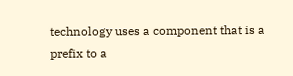technology uses a component that is a prefix to a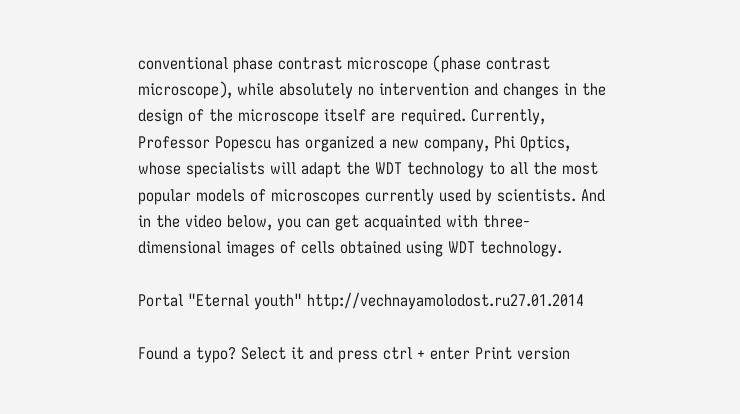conventional phase contrast microscope (phase contrast microscope), while absolutely no intervention and changes in the design of the microscope itself are required. Currently, Professor Popescu has organized a new company, Phi Optics, whose specialists will adapt the WDT technology to all the most popular models of microscopes currently used by scientists. And in the video below, you can get acquainted with three-dimensional images of cells obtained using WDT technology.

Portal "Eternal youth" http://vechnayamolodost.ru27.01.2014

Found a typo? Select it and press ctrl + enter Print version